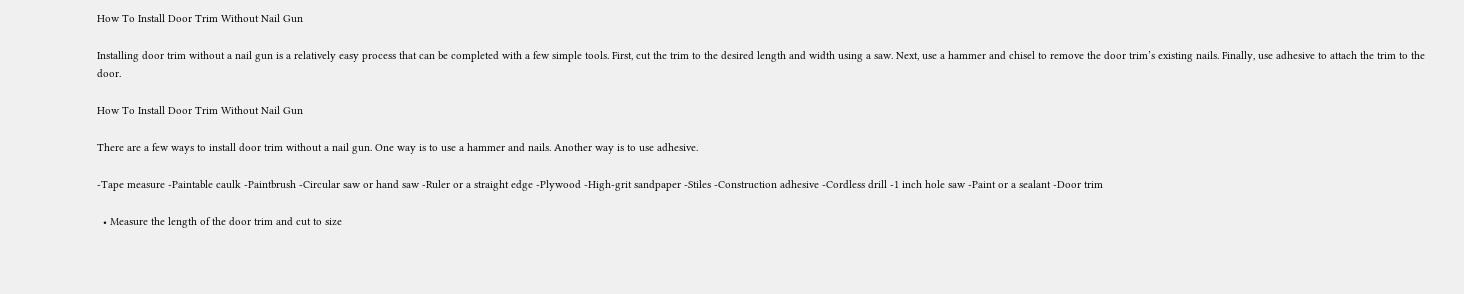How To Install Door Trim Without Nail Gun

Installing door trim without a nail gun is a relatively easy process that can be completed with a few simple tools. First, cut the trim to the desired length and width using a saw. Next, use a hammer and chisel to remove the door trim’s existing nails. Finally, use adhesive to attach the trim to the door.

How To Install Door Trim Without Nail Gun

There are a few ways to install door trim without a nail gun. One way is to use a hammer and nails. Another way is to use adhesive.

-Tape measure -Paintable caulk -Paintbrush -Circular saw or hand saw -Ruler or a straight edge -Plywood -High-grit sandpaper -Stiles -Construction adhesive -Cordless drill -1 inch hole saw -Paint or a sealant -Door trim

  • Measure the length of the door trim and cut to size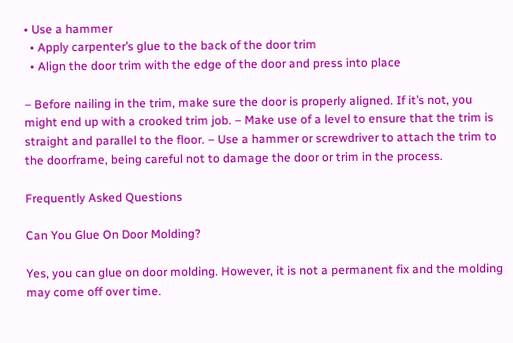• Use a hammer
  • Apply carpenter’s glue to the back of the door trim
  • Align the door trim with the edge of the door and press into place

– Before nailing in the trim, make sure the door is properly aligned. If it’s not, you might end up with a crooked trim job. – Make use of a level to ensure that the trim is straight and parallel to the floor. – Use a hammer or screwdriver to attach the trim to the doorframe, being careful not to damage the door or trim in the process.

Frequently Asked Questions

Can You Glue On Door Molding?

Yes, you can glue on door molding. However, it is not a permanent fix and the molding may come off over time.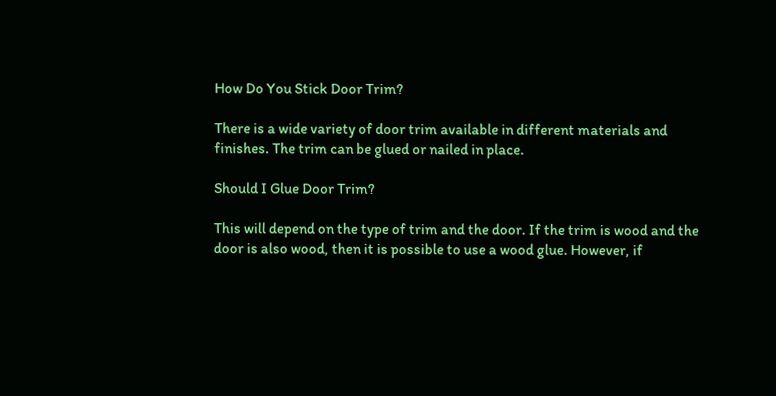How Do You Stick Door Trim?

There is a wide variety of door trim available in different materials and finishes. The trim can be glued or nailed in place.

Should I Glue Door Trim?

This will depend on the type of trim and the door. If the trim is wood and the door is also wood, then it is possible to use a wood glue. However, if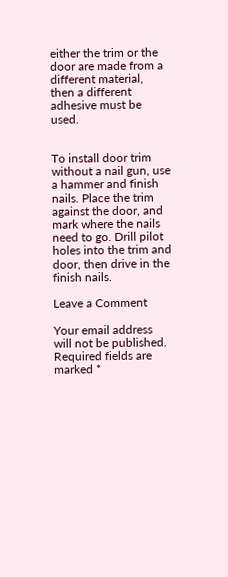either the trim or the door are made from a different material, then a different adhesive must be used.


To install door trim without a nail gun, use a hammer and finish nails. Place the trim against the door, and mark where the nails need to go. Drill pilot holes into the trim and door, then drive in the finish nails.

Leave a Comment

Your email address will not be published. Required fields are marked *